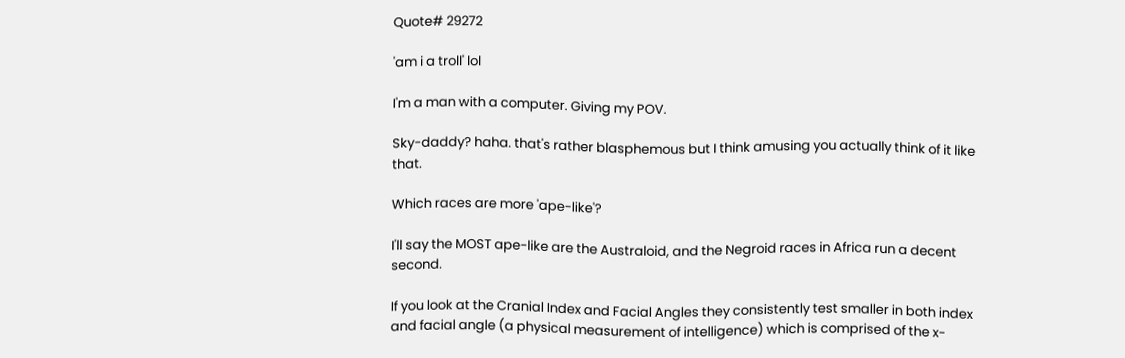Quote# 29272

'am i a troll' lol

I'm a man with a computer. Giving my POV.

Sky-daddy? haha. that's rather blasphemous but I think amusing you actually think of it like that.

Which races are more 'ape-like'?

I'll say the MOST ape-like are the Australoid, and the Negroid races in Africa run a decent second.

If you look at the Cranial Index and Facial Angles they consistently test smaller in both index and facial angle (a physical measurement of intelligence) which is comprised of the x-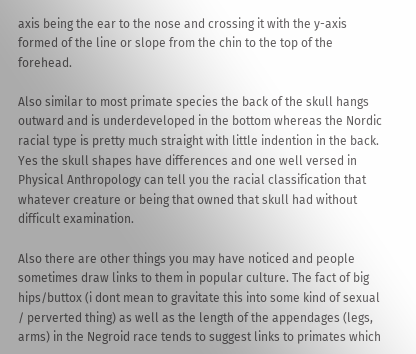axis being the ear to the nose and crossing it with the y-axis formed of the line or slope from the chin to the top of the forehead.

Also similar to most primate species the back of the skull hangs outward and is underdeveloped in the bottom whereas the Nordic racial type is pretty much straight with little indention in the back. Yes the skull shapes have differences and one well versed in Physical Anthropology can tell you the racial classification that whatever creature or being that owned that skull had without difficult examination.

Also there are other things you may have noticed and people sometimes draw links to them in popular culture. The fact of big hips/buttox (i dont mean to gravitate this into some kind of sexual / perverted thing) as well as the length of the appendages (legs, arms) in the Negroid race tends to suggest links to primates which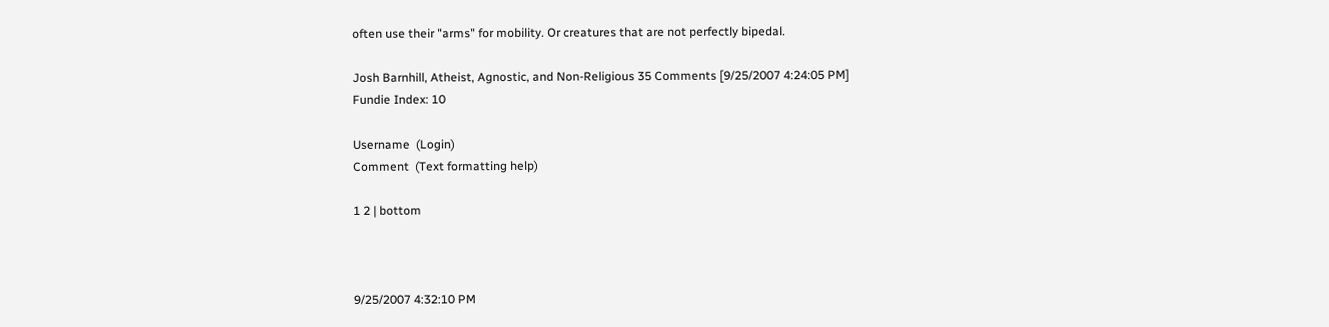often use their "arms" for mobility. Or creatures that are not perfectly bipedal.

Josh Barnhill, Atheist, Agnostic, and Non-Religious 35 Comments [9/25/2007 4:24:05 PM]
Fundie Index: 10

Username  (Login)
Comment  (Text formatting help)

1 2 | bottom



9/25/2007 4:32:10 PM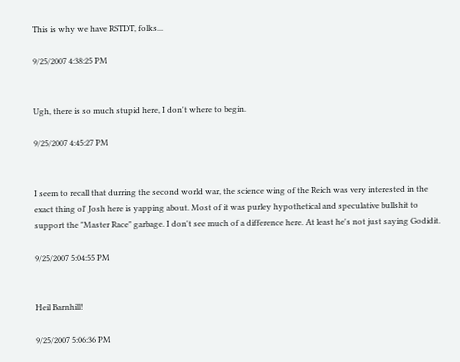This is why we have RSTDT, folks...

9/25/2007 4:38:25 PM


Ugh, there is so much stupid here, I don't where to begin.

9/25/2007 4:45:27 PM


I seem to recall that durring the second world war, the science wing of the Reich was very interested in the exact thing ol' Josh here is yapping about. Most of it was purley hypothetical and speculative bullshit to support the "Master Race" garbage. I don't see much of a difference here. At least he's not just saying Godidit.

9/25/2007 5:04:55 PM


Heil Barnhill!

9/25/2007 5:06:36 PM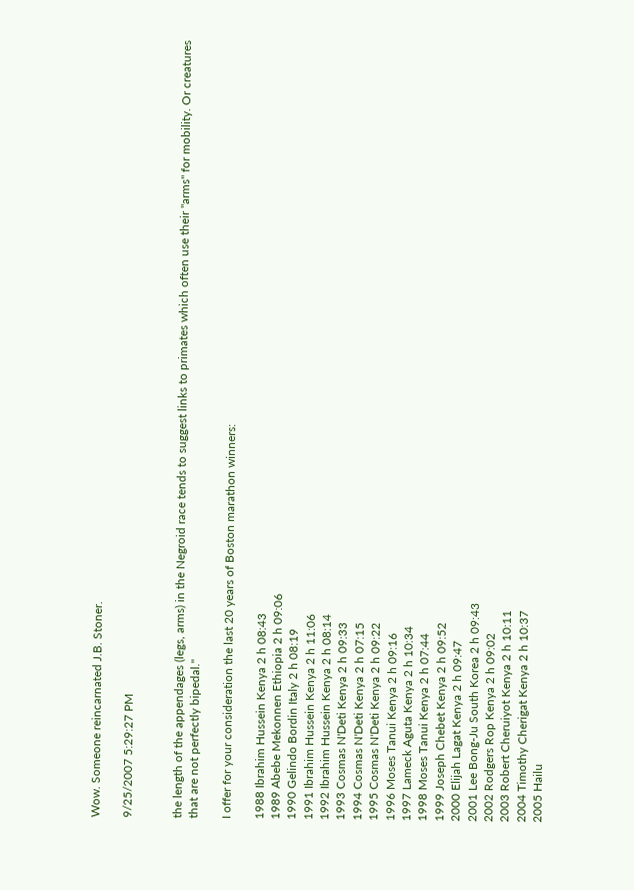Wow. Someone reincarnated J.B. Stoner.

9/25/2007 5:29:27 PM


the length of the appendages (legs, arms) in the Negroid race tends to suggest links to primates which often use their "arms" for mobility. Or creatures that are not perfectly bipedal."

I offer for your consideration the last 20 years of Boston marathon winners:

1988 Ibrahim Hussein Kenya 2 h 08:43
1989 Abebe Mekonnen Ethiopia 2 h 09:06
1990 Gelindo Bordin Italy 2 h 08:19
1991 Ibrahim Hussein Kenya 2 h 11:06
1992 Ibrahim Hussein Kenya 2 h 08:14
1993 Cosmas N'Deti Kenya 2 h 09:33
1994 Cosmas N'Deti Kenya 2 h 07:15
1995 Cosmas N'Deti Kenya 2 h 09:22
1996 Moses Tanui Kenya 2 h 09:16
1997 Lameck Aguta Kenya 2 h 10:34
1998 Moses Tanui Kenya 2 h 07:44
1999 Joseph Chebet Kenya 2 h 09:52
2000 Elijah Lagat Kenya 2 h 09:47
2001 Lee Bong-Ju South Korea 2 h 09:43
2002 Rodgers Rop Kenya 2 h 09:02
2003 Robert Cheruiyot Kenya 2 h 10:11
2004 Timothy Cherigat Kenya 2 h 10:37
2005 Hailu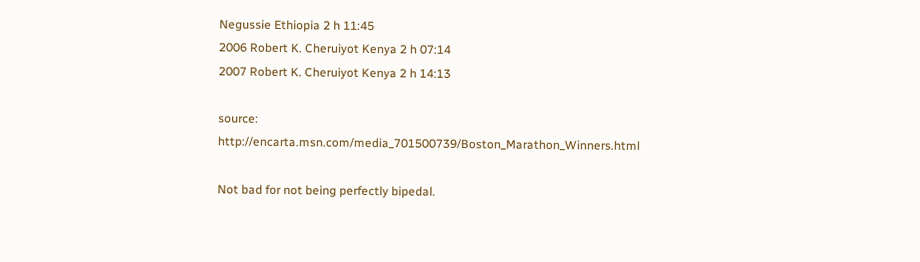Negussie Ethiopia 2 h 11:45
2006 Robert K. Cheruiyot Kenya 2 h 07:14
2007 Robert K. Cheruiyot Kenya 2 h 14:13

source: http://encarta.msn.com/media_701500739/Boston_Marathon_Winners.html

Not bad for not being perfectly bipedal.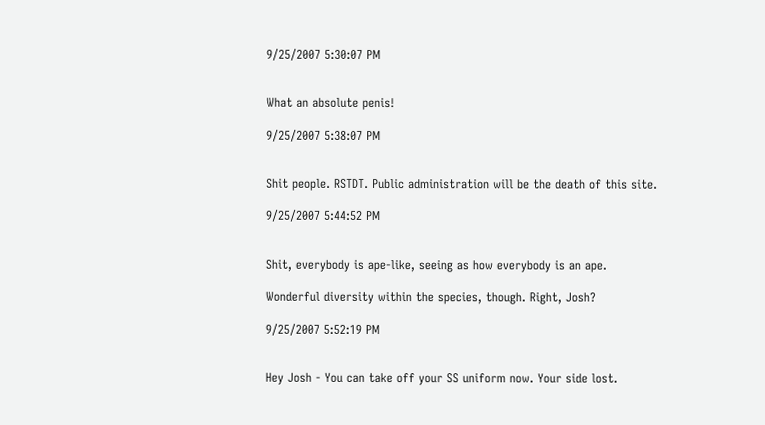9/25/2007 5:30:07 PM


What an absolute penis!

9/25/2007 5:38:07 PM


Shit people. RSTDT. Public administration will be the death of this site.

9/25/2007 5:44:52 PM


Shit, everybody is ape-like, seeing as how everybody is an ape.

Wonderful diversity within the species, though. Right, Josh?

9/25/2007 5:52:19 PM


Hey Josh - You can take off your SS uniform now. Your side lost.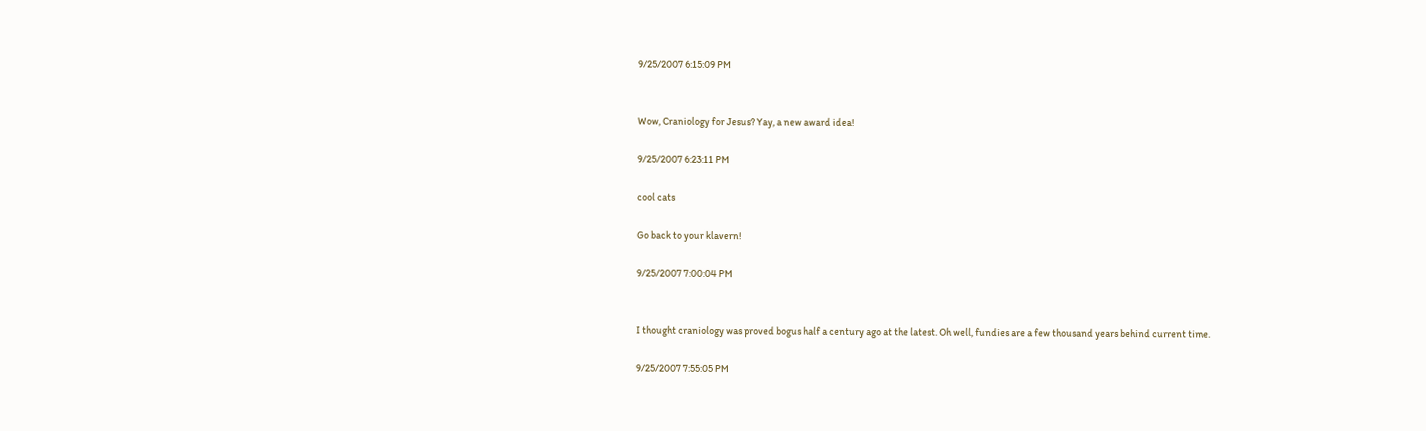9/25/2007 6:15:09 PM


Wow, Craniology for Jesus? Yay, a new award idea!

9/25/2007 6:23:11 PM

cool cats

Go back to your klavern!

9/25/2007 7:00:04 PM


I thought craniology was proved bogus half a century ago at the latest. Oh well, fundies are a few thousand years behind current time.

9/25/2007 7:55:05 PM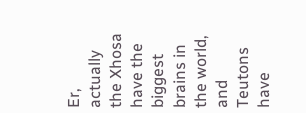Er, actually the Xhosa have the biggest brains in the world, and Teutons have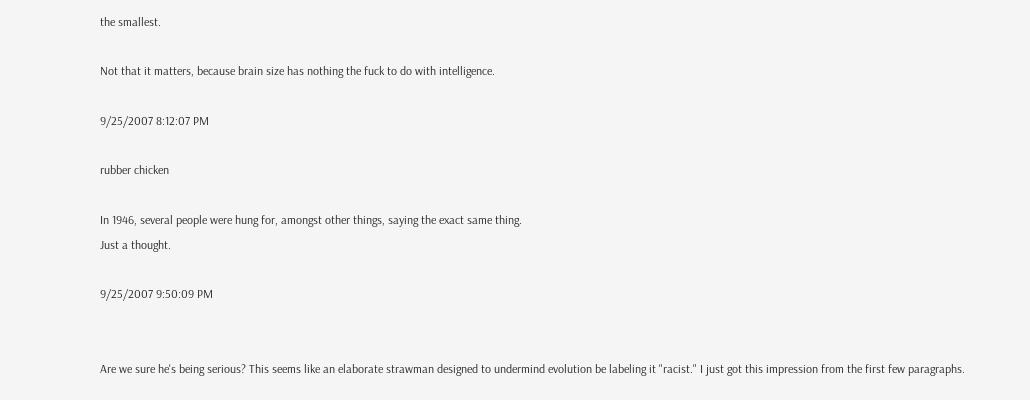the smallest.

Not that it matters, because brain size has nothing the fuck to do with intelligence.

9/25/2007 8:12:07 PM

rubber chicken

In 1946, several people were hung for, amongst other things, saying the exact same thing.
Just a thought.

9/25/2007 9:50:09 PM


Are we sure he's being serious? This seems like an elaborate strawman designed to undermind evolution be labeling it "racist." I just got this impression from the first few paragraphs.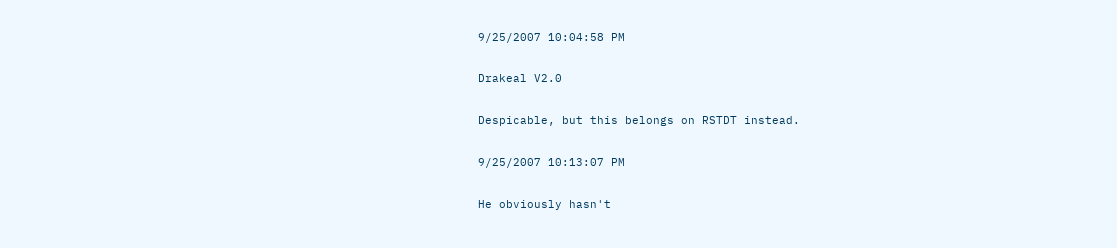9/25/2007 10:04:58 PM

Drakeal V2.0

Despicable, but this belongs on RSTDT instead.

9/25/2007 10:13:07 PM

He obviously hasn't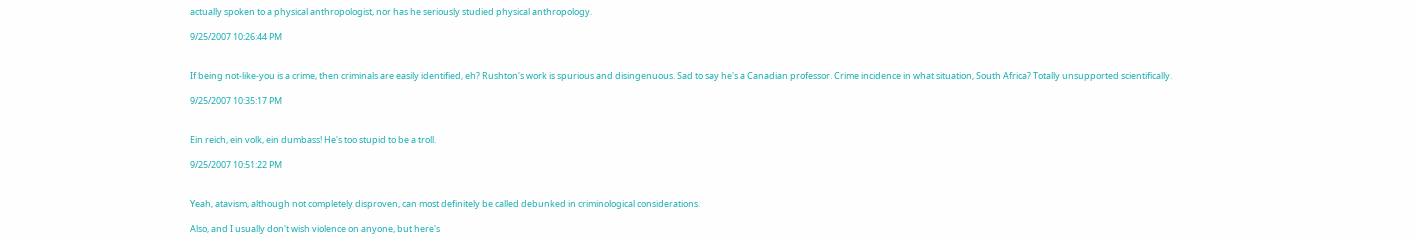actually spoken to a physical anthropologist, nor has he seriously studied physical anthropology.

9/25/2007 10:26:44 PM


If being not-like-you is a crime, then criminals are easily identified, eh? Rushton's work is spurious and disingenuous. Sad to say he's a Canadian professor. Crime incidence in what situation, South Africa? Totally unsupported scientifically.

9/25/2007 10:35:17 PM


Ein reich, ein volk, ein dumbass! He's too stupid to be a troll.

9/25/2007 10:51:22 PM


Yeah, atavism, although not completely disproven, can most definitely be called debunked in criminological considerations.

Also, and I usually don't wish violence on anyone, but here's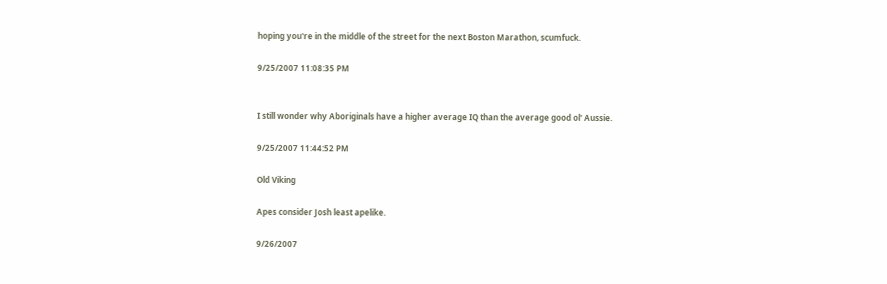hoping you're in the middle of the street for the next Boston Marathon, scumfuck.

9/25/2007 11:08:35 PM


I still wonder why Aboriginals have a higher average IQ than the average good ol' Aussie.

9/25/2007 11:44:52 PM

Old Viking

Apes consider Josh least apelike.

9/26/2007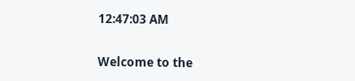12:47:03 AM


Welcome to the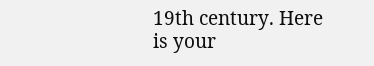19th century. Here is your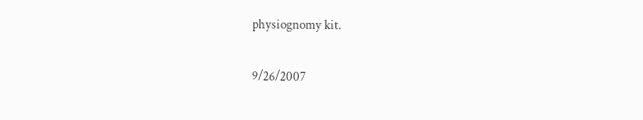physiognomy kit.

9/26/2007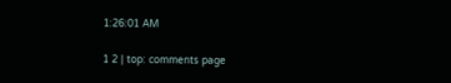1:26:01 AM

1 2 | top: comments page